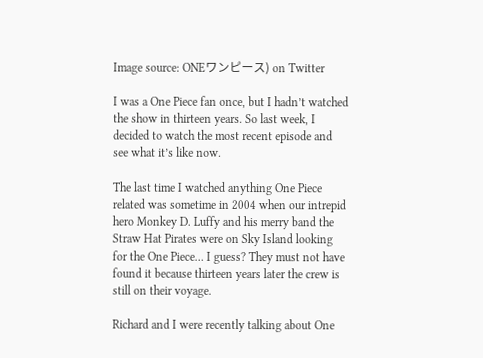Image source: ONEワンピース) on Twitter

I was a One Piece fan once, but I hadn’t watched the show in thirteen years. So last week, I decided to watch the most recent episode and see what it’s like now.

The last time I watched anything One Piece related was sometime in 2004 when our intrepid hero Monkey D. Luffy and his merry band the Straw Hat Pirates were on Sky Island looking for the One Piece… I guess? They must not have found it because thirteen years later the crew is still on their voyage.

Richard and I were recently talking about One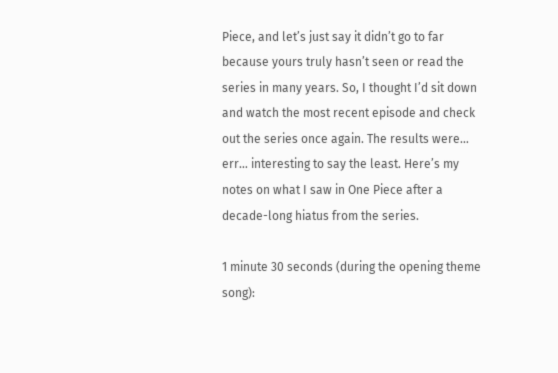Piece, and let’s just say it didn’t go to far because yours truly hasn’t seen or read the series in many years. So, I thought I’d sit down and watch the most recent episode and check out the series once again. The results were… err… interesting to say the least. Here’s my notes on what I saw in One Piece after a decade-long hiatus from the series.

1 minute 30 seconds (during the opening theme song):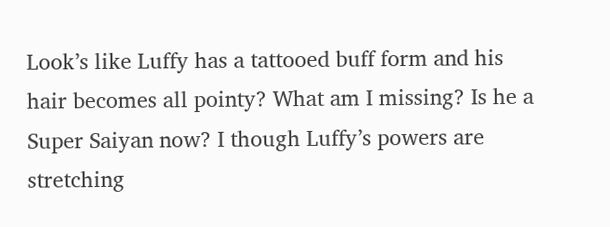Look’s like Luffy has a tattooed buff form and his hair becomes all pointy? What am I missing? Is he a Super Saiyan now? I though Luffy’s powers are stretching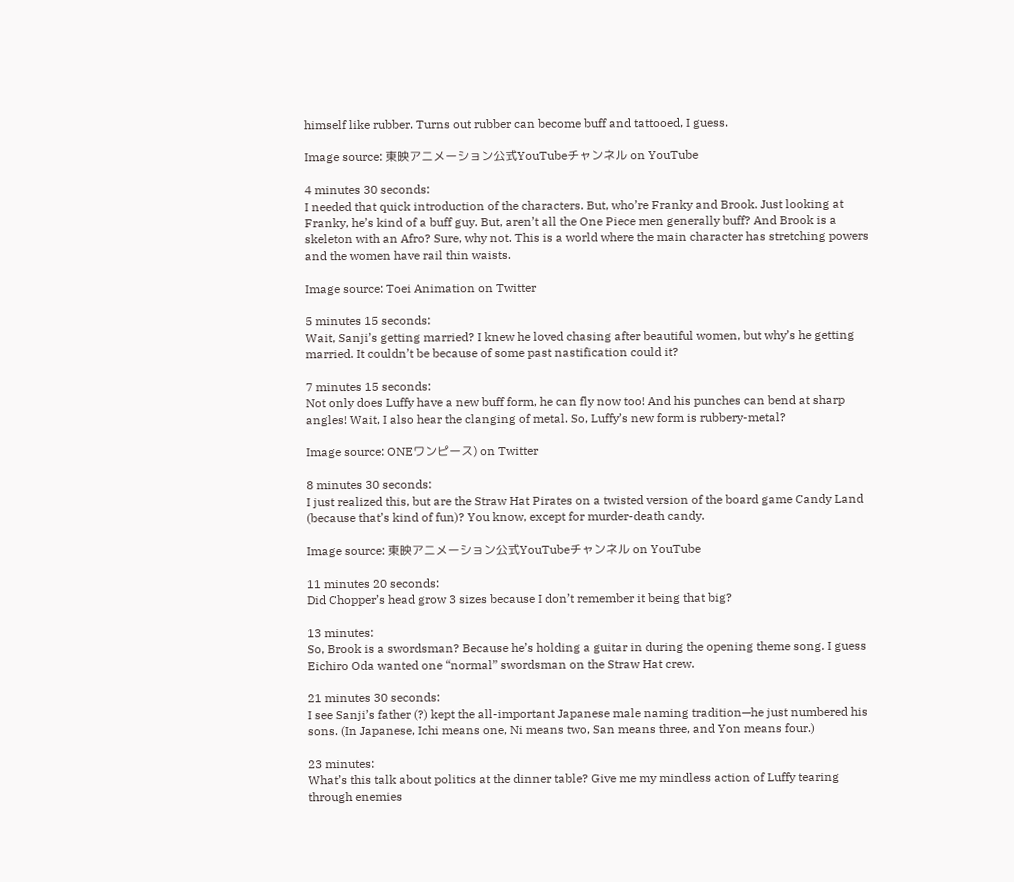himself like rubber. Turns out rubber can become buff and tattooed, I guess.

Image source: 東映アニメーション公式YouTubeチャンネル on YouTube

4 minutes 30 seconds:
I needed that quick introduction of the characters. But, who’re Franky and Brook. Just looking at Franky, he’s kind of a buff guy. But, aren’t all the One Piece men generally buff? And Brook is a skeleton with an Afro? Sure, why not. This is a world where the main character has stretching powers and the women have rail thin waists.

Image source: Toei Animation on Twitter

5 minutes 15 seconds:
Wait, Sanji’s getting married? I knew he loved chasing after beautiful women, but why’s he getting married. It couldn’t be because of some past nastification could it?

7 minutes 15 seconds:
Not only does Luffy have a new buff form, he can fly now too! And his punches can bend at sharp angles! Wait, I also hear the clanging of metal. So, Luffy’s new form is rubbery-metal?

Image source: ONEワンピース) on Twitter

8 minutes 30 seconds:
I just realized this, but are the Straw Hat Pirates on a twisted version of the board game Candy Land (because that’s kind of fun)? You know, except for murder-death candy.

Image source: 東映アニメーション公式YouTubeチャンネル on YouTube

11 minutes 20 seconds:
Did Chopper’s head grow 3 sizes because I don’t remember it being that big?

13 minutes:
So, Brook is a swordsman? Because he’s holding a guitar in during the opening theme song. I guess Eichiro Oda wanted one “normal” swordsman on the Straw Hat crew.

21 minutes 30 seconds:
I see Sanji’s father (?) kept the all-important Japanese male naming tradition—he just numbered his sons. (In Japanese, Ichi means one, Ni means two, San means three, and Yon means four.)

23 minutes:
What’s this talk about politics at the dinner table? Give me my mindless action of Luffy tearing through enemies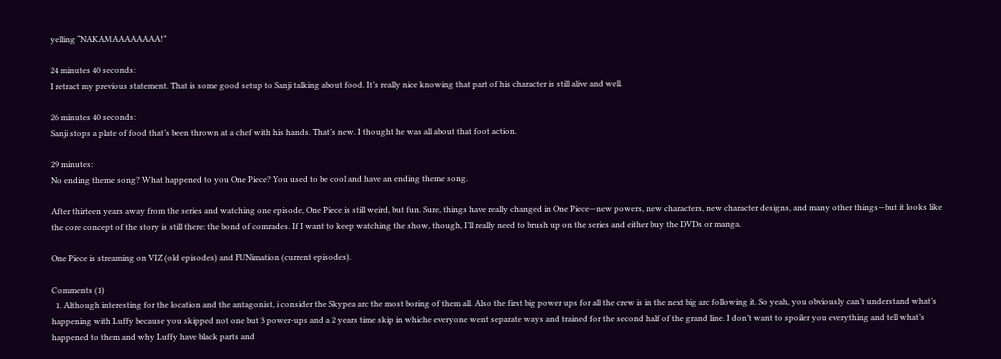yelling “NAKAMAAAAAAAA!”

24 minutes 40 seconds:
I retract my previous statement. That is some good setup to Sanji talking about food. It’s really nice knowing that part of his character is still alive and well.

26 minutes 40 seconds:
Sanji stops a plate of food that’s been thrown at a chef with his hands. That’s new. I thought he was all about that foot action.

29 minutes:
No ending theme song? What happened to you One Piece? You used to be cool and have an ending theme song.

After thirteen years away from the series and watching one episode, One Piece is still weird, but fun. Sure, things have really changed in One Piece—new powers, new characters, new character designs, and many other things—but it looks like the core concept of the story is still there: the bond of comrades. If I want to keep watching the show, though, I’ll really need to brush up on the series and either buy the DVDs or manga.

One Piece is streaming on VIZ (old episodes) and FUNimation (current episodes).

Comments (1)
  1. Although interesting for the location and the antagonist, i consider the Skypea arc the most boring of them all. Also the first big power ups for all the crew is in the next big arc following it. So yeah, you obviously can’t understand what’s happening with Luffy because you skipped not one but 3 power-ups and a 2 years time skip in whiche everyone went separate ways and trained for the second half of the grand line. I don’t want to spoiler you everything and tell what’s happened to them and why Luffy have black parts and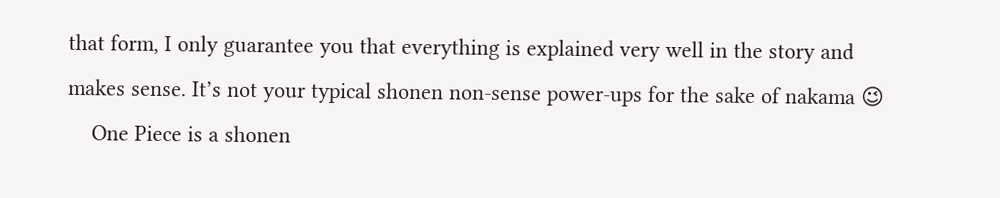that form, I only guarantee you that everything is explained very well in the story and makes sense. It’s not your typical shonen non-sense power-ups for the sake of nakama 😉
    One Piece is a shonen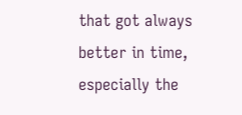that got always better in time, especially the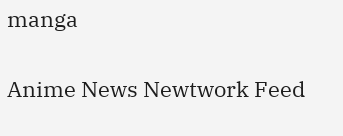manga

Anime News Newtwork Feed